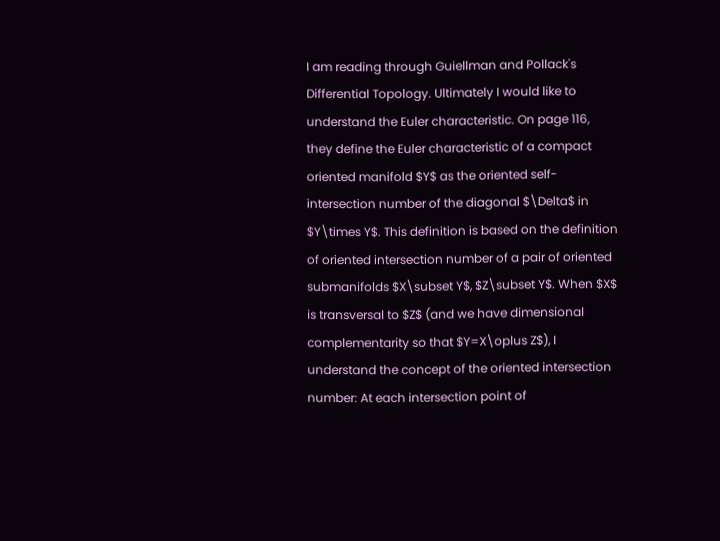I am reading through Guiellman and Pollack's Differential Topology. Ultimately I would like to understand the Euler characteristic. On page 116, they define the Euler characteristic of a compact oriented manifold $Y$ as the oriented self-intersection number of the diagonal $\Delta$ in $Y\times Y$. This definition is based on the definition of oriented intersection number of a pair of oriented submanifolds $X\subset Y$, $Z\subset Y$. When $X$ is transversal to $Z$ (and we have dimensional complementarity so that $Y=X\oplus Z$), I understand the concept of the oriented intersection number: At each intersection point of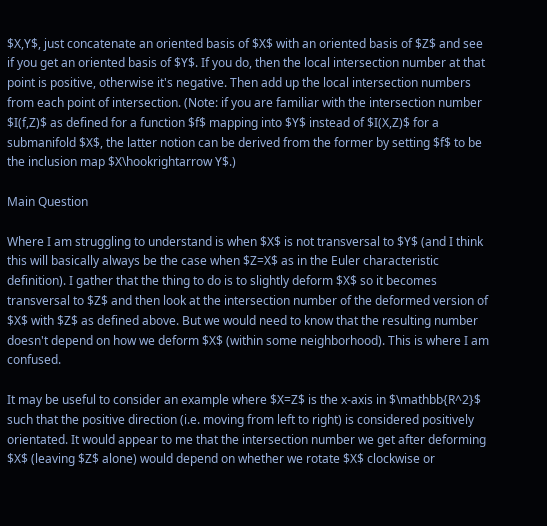$X,Y$, just concatenate an oriented basis of $X$ with an oriented basis of $Z$ and see if you get an oriented basis of $Y$. If you do, then the local intersection number at that point is positive, otherwise it's negative. Then add up the local intersection numbers from each point of intersection. (Note: if you are familiar with the intersection number $I(f,Z)$ as defined for a function $f$ mapping into $Y$ instead of $I(X,Z)$ for a submanifold $X$, the latter notion can be derived from the former by setting $f$ to be the inclusion map $X\hookrightarrow Y$.)

Main Question

Where I am struggling to understand is when $X$ is not transversal to $Y$ (and I think this will basically always be the case when $Z=X$ as in the Euler characteristic definition). I gather that the thing to do is to slightly deform $X$ so it becomes transversal to $Z$ and then look at the intersection number of the deformed version of $X$ with $Z$ as defined above. But we would need to know that the resulting number doesn't depend on how we deform $X$ (within some neighborhood). This is where I am confused.

It may be useful to consider an example where $X=Z$ is the x-axis in $\mathbb{R^2}$ such that the positive direction (i.e. moving from left to right) is considered positively orientated. It would appear to me that the intersection number we get after deforming $X$ (leaving $Z$ alone) would depend on whether we rotate $X$ clockwise or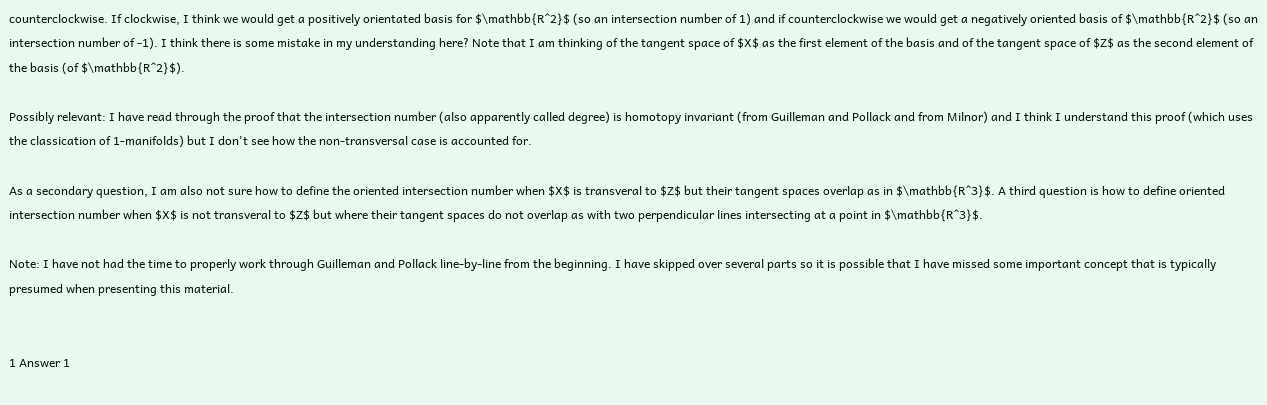counterclockwise. If clockwise, I think we would get a positively orientated basis for $\mathbb{R^2}$ (so an intersection number of 1) and if counterclockwise we would get a negatively oriented basis of $\mathbb{R^2}$ (so an intersection number of -1). I think there is some mistake in my understanding here? Note that I am thinking of the tangent space of $X$ as the first element of the basis and of the tangent space of $Z$ as the second element of the basis (of $\mathbb{R^2}$).

Possibly relevant: I have read through the proof that the intersection number (also apparently called degree) is homotopy invariant (from Guilleman and Pollack and from Milnor) and I think I understand this proof (which uses the classication of 1-manifolds) but I don't see how the non-transversal case is accounted for.

As a secondary question, I am also not sure how to define the oriented intersection number when $X$ is transveral to $Z$ but their tangent spaces overlap as in $\mathbb{R^3}$. A third question is how to define oriented intersection number when $X$ is not transveral to $Z$ but where their tangent spaces do not overlap as with two perpendicular lines intersecting at a point in $\mathbb{R^3}$.

Note: I have not had the time to properly work through Guilleman and Pollack line-by-line from the beginning. I have skipped over several parts so it is possible that I have missed some important concept that is typically presumed when presenting this material.


1 Answer 1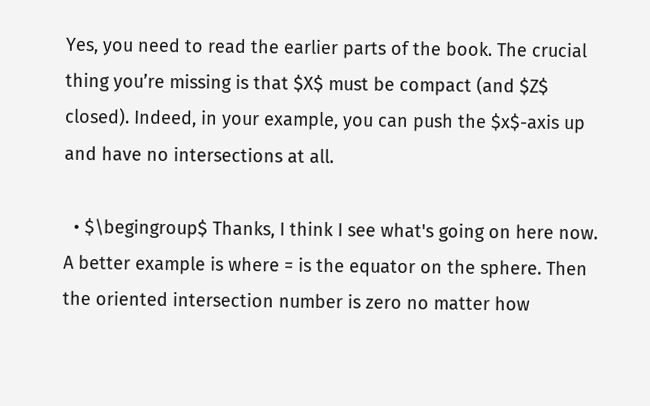Yes, you need to read the earlier parts of the book. The crucial thing you’re missing is that $X$ must be compact (and $Z$ closed). Indeed, in your example, you can push the $x$-axis up and have no intersections at all.

  • $\begingroup$ Thanks, I think I see what's going on here now. A better example is where = is the equator on the sphere. Then the oriented intersection number is zero no matter how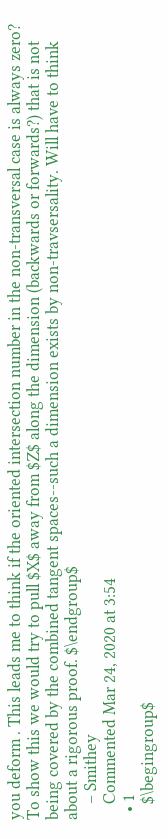you deform . This leads me to think if the oriented intersection number in the non-transversal case is always zero? To show this we would try to pull $X$ away from $Z$ along the dimension (backwards or forwards?) that is not being covered by the combined tangent spaces--such a dimension exists by non-travsersality. Will have to think about a rigorous proof. $\endgroup$
    – Smithey
    Commented Mar 24, 2020 at 3:54
  • 1
    $\begingroup$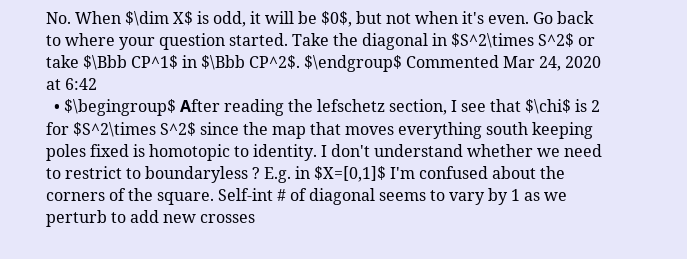No. When $\dim X$ is odd, it will be $0$, but not when it's even. Go back to where your question started. Take the diagonal in $S^2\times S^2$ or take $\Bbb CP^1$ in $\Bbb CP^2$. $\endgroup$ Commented Mar 24, 2020 at 6:42
  • $\begingroup$ Αfter reading the lefschetz section, I see that $\chi$ is 2 for $S^2\times S^2$ since the map that moves everything south keeping poles fixed is homotopic to identity. I don't understand whether we need to restrict to boundaryless ? E.g. in $X=[0,1]$ I'm confused about the corners of the square. Self-int # of diagonal seems to vary by 1 as we perturb to add new crosses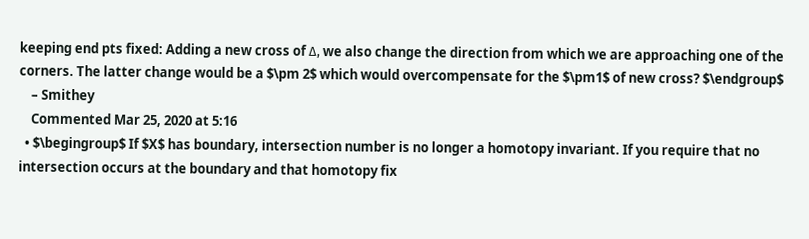keeping end pts fixed: Adding a new cross of Δ, we also change the direction from which we are approaching one of the corners. The latter change would be a $\pm 2$ which would overcompensate for the $\pm1$ of new cross? $\endgroup$
    – Smithey
    Commented Mar 25, 2020 at 5:16
  • $\begingroup$ If $X$ has boundary, intersection number is no longer a homotopy invariant. If you require that no intersection occurs at the boundary and that homotopy fix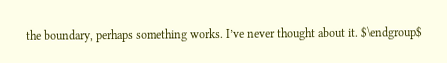the boundary, perhaps something works. I’ve never thought about it. $\endgroup$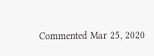Commented Mar 25, 2020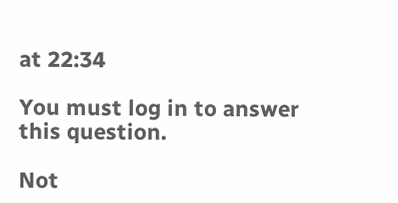at 22:34

You must log in to answer this question.

Not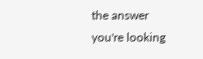the answer you're looking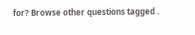for? Browse other questions tagged .